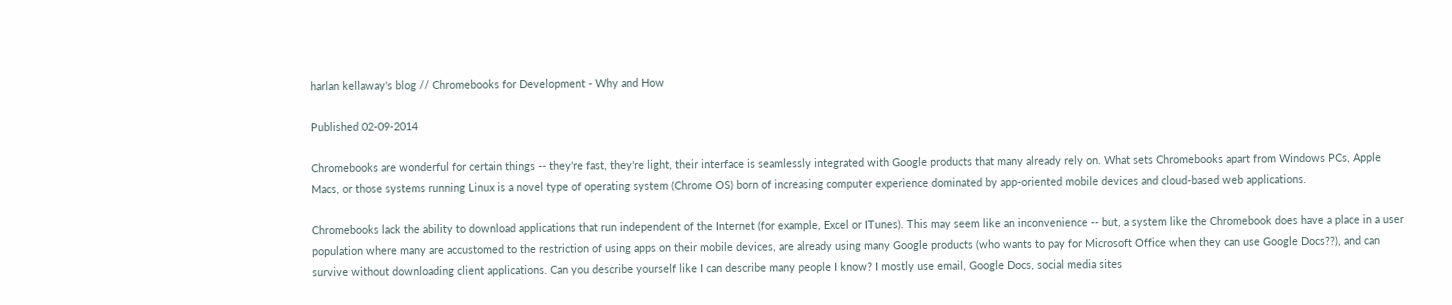harlan kellaway's blog // Chromebooks for Development - Why and How

Published 02-09-2014

Chromebooks are wonderful for certain things -- they're fast, they're light, their interface is seamlessly integrated with Google products that many already rely on. What sets Chromebooks apart from Windows PCs, Apple Macs, or those systems running Linux is a novel type of operating system (Chrome OS) born of increasing computer experience dominated by app-oriented mobile devices and cloud-based web applications.

Chromebooks lack the ability to download applications that run independent of the Internet (for example, Excel or ITunes). This may seem like an inconvenience -- but, a system like the Chromebook does have a place in a user population where many are accustomed to the restriction of using apps on their mobile devices, are already using many Google products (who wants to pay for Microsoft Office when they can use Google Docs??), and can survive without downloading client applications. Can you describe yourself like I can describe many people I know? I mostly use email, Google Docs, social media sites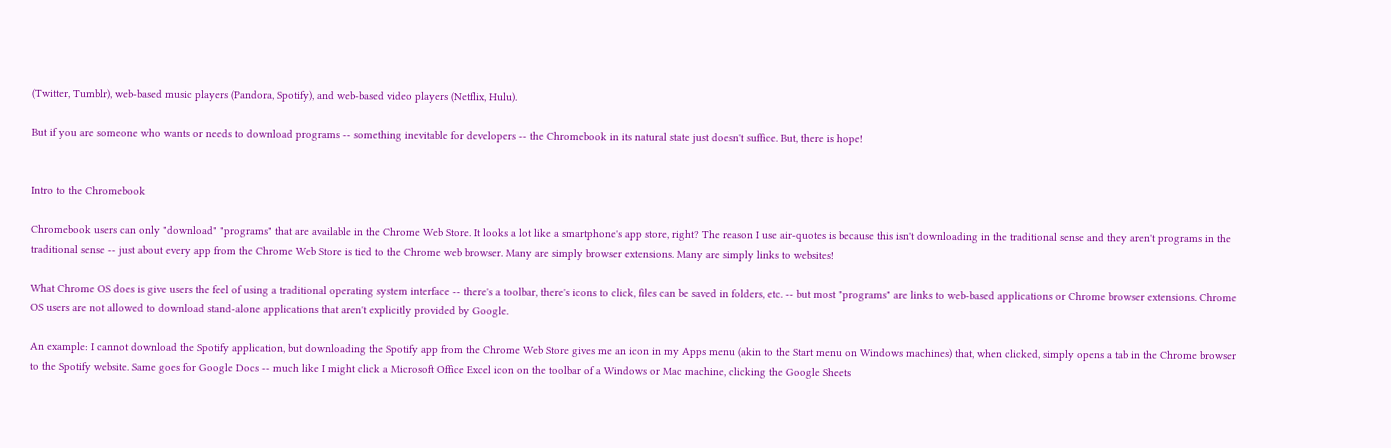(Twitter, Tumblr), web-based music players (Pandora, Spotify), and web-based video players (Netflix, Hulu).

But if you are someone who wants or needs to download programs -- something inevitable for developers -- the Chromebook in its natural state just doesn't suffice. But, there is hope!


Intro to the Chromebook

Chromebook users can only "download" "programs" that are available in the Chrome Web Store. It looks a lot like a smartphone's app store, right? The reason I use air-quotes is because this isn't downloading in the traditional sense and they aren't programs in the traditional sense -- just about every app from the Chrome Web Store is tied to the Chrome web browser. Many are simply browser extensions. Many are simply links to websites!

What Chrome OS does is give users the feel of using a traditional operating system interface -- there's a toolbar, there's icons to click, files can be saved in folders, etc. -- but most "programs" are links to web-based applications or Chrome browser extensions. Chrome OS users are not allowed to download stand-alone applications that aren't explicitly provided by Google.

An example: I cannot download the Spotify application, but downloading the Spotify app from the Chrome Web Store gives me an icon in my Apps menu (akin to the Start menu on Windows machines) that, when clicked, simply opens a tab in the Chrome browser to the Spotify website. Same goes for Google Docs -- much like I might click a Microsoft Office Excel icon on the toolbar of a Windows or Mac machine, clicking the Google Sheets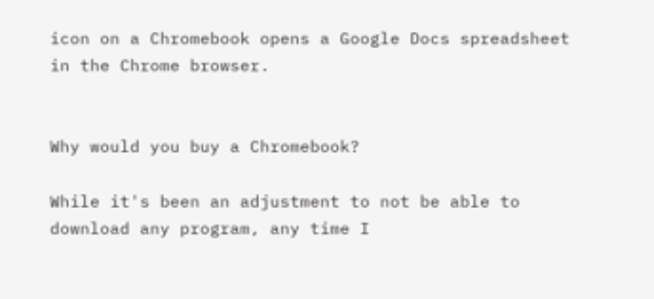icon on a Chromebook opens a Google Docs spreadsheet in the Chrome browser.


Why would you buy a Chromebook?

While it's been an adjustment to not be able to download any program, any time I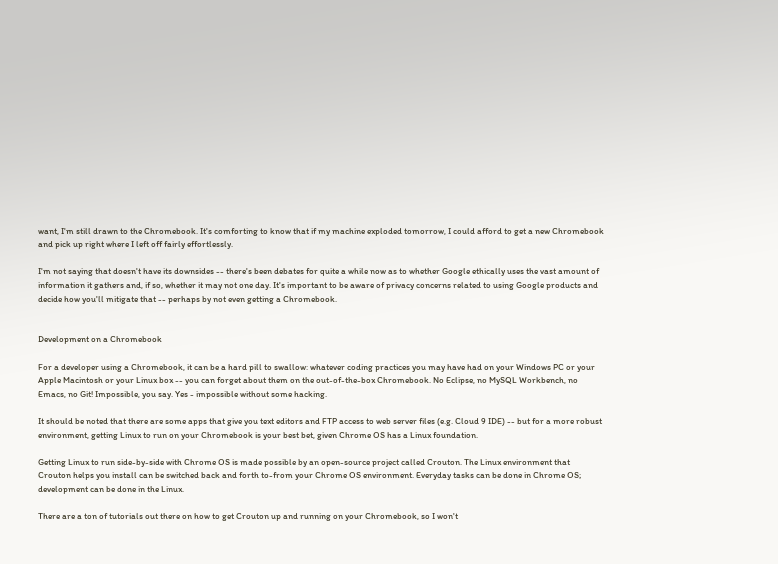want, I'm still drawn to the Chromebook. It's comforting to know that if my machine exploded tomorrow, I could afford to get a new Chromebook and pick up right where I left off fairly effortlessly.

I'm not saying that doesn't have its downsides -- there's been debates for quite a while now as to whether Google ethically uses the vast amount of information it gathers and, if so, whether it may not one day. It's important to be aware of privacy concerns related to using Google products and decide how you'll mitigate that -- perhaps by not even getting a Chromebook.


Development on a Chromebook

For a developer using a Chromebook, it can be a hard pill to swallow: whatever coding practices you may have had on your Windows PC or your Apple Macintosh or your Linux box -- you can forget about them on the out-of-the-box Chromebook. No Eclipse, no MySQL Workbench, no Emacs, no Git! Impossible, you say. Yes - impossible without some hacking.

It should be noted that there are some apps that give you text editors and FTP access to web server files (e.g. Cloud 9 IDE) -- but for a more robust environment, getting Linux to run on your Chromebook is your best bet, given Chrome OS has a Linux foundation.

Getting Linux to run side-by-side with Chrome OS is made possible by an open-source project called Crouton. The Linux environment that Crouton helps you install can be switched back and forth to-from your Chrome OS environment. Everyday tasks can be done in Chrome OS; development can be done in the Linux.

There are a ton of tutorials out there on how to get Crouton up and running on your Chromebook, so I won't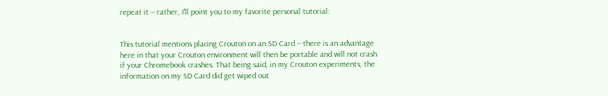repeat it -- rather, I'll point you to my favorite personal tutorial:


This tutorial mentions placing Crouton on an SD Card -- there is an advantage here in that your Crouton environment will then be portable and will not crash if your Chromebook crashes. That being said, in my Crouton experiments, the information on my SD Card did get wiped out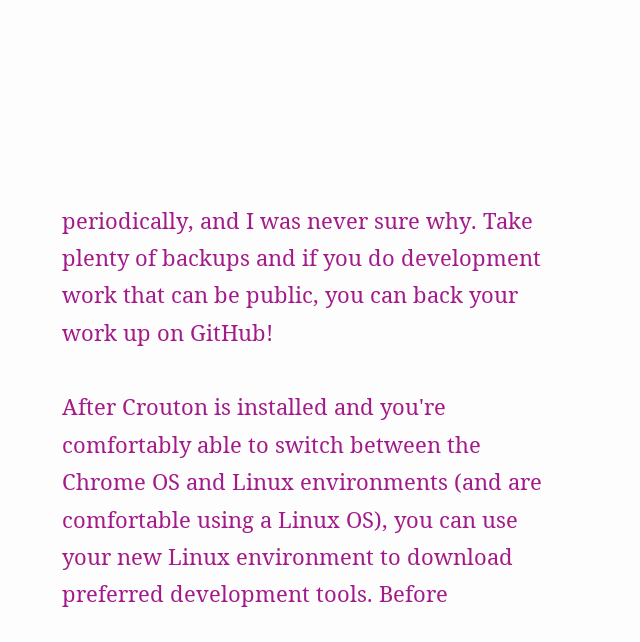periodically, and I was never sure why. Take plenty of backups and if you do development work that can be public, you can back your work up on GitHub!

After Crouton is installed and you're comfortably able to switch between the Chrome OS and Linux environments (and are comfortable using a Linux OS), you can use your new Linux environment to download preferred development tools. Before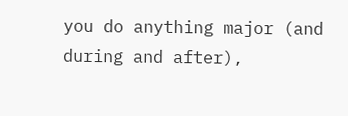you do anything major (and during and after),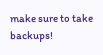make sure to take backups!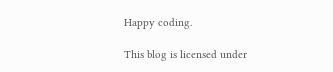Happy coding.

This blog is licensed under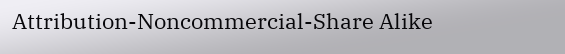Attribution-Noncommercial-Share Alike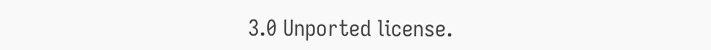3.0 Unported license.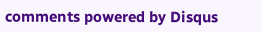comments powered by Disqus